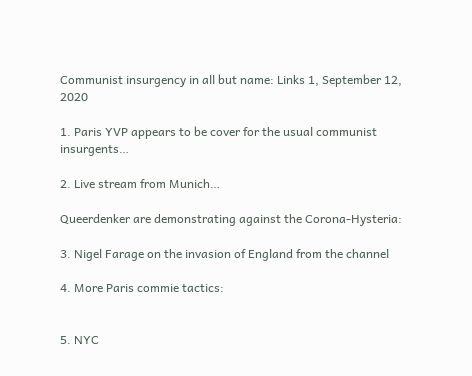Communist insurgency in all but name: Links 1, September 12, 2020

1. Paris YVP appears to be cover for the usual communist insurgents…

2. Live stream from Munich…

Queerdenker are demonstrating against the Corona-Hysteria:

3. Nigel Farage on the invasion of England from the channel

4. More Paris commie tactics:


5. NYC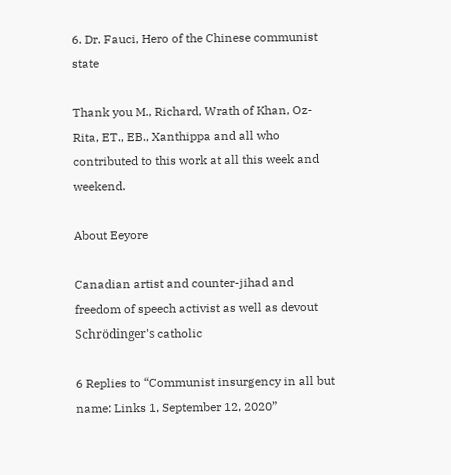6. Dr. Fauci, Hero of the Chinese communist state

Thank you M., Richard, Wrath of Khan, Oz-Rita, ET., EB., Xanthippa and all who contributed to this work at all this week and weekend.

About Eeyore

Canadian artist and counter-jihad and freedom of speech activist as well as devout Schrödinger's catholic

6 Replies to “Communist insurgency in all but name: Links 1, September 12, 2020”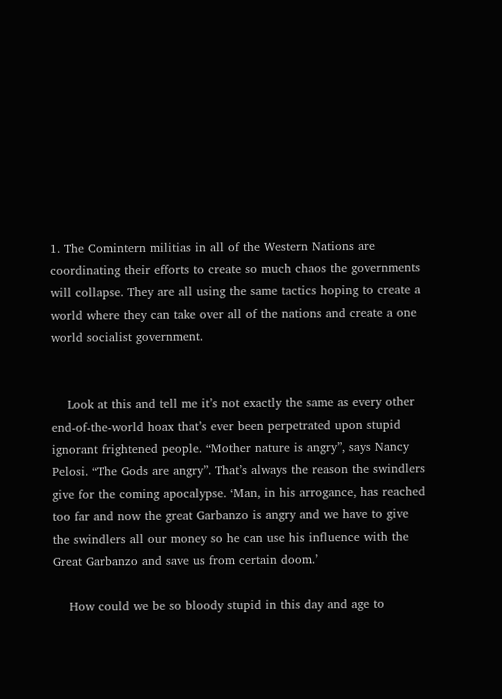1. The Comintern militias in all of the Western Nations are coordinating their efforts to create so much chaos the governments will collapse. They are all using the same tactics hoping to create a world where they can take over all of the nations and create a one world socialist government.


    Look at this and tell me it’s not exactly the same as every other end-of-the-world hoax that’s ever been perpetrated upon stupid ignorant frightened people. “Mother nature is angry”, says Nancy Pelosi. “The Gods are angry”. That’s always the reason the swindlers give for the coming apocalypse. ‘Man, in his arrogance, has reached too far and now the great Garbanzo is angry and we have to give the swindlers all our money so he can use his influence with the Great Garbanzo and save us from certain doom.’

    How could we be so bloody stupid in this day and age to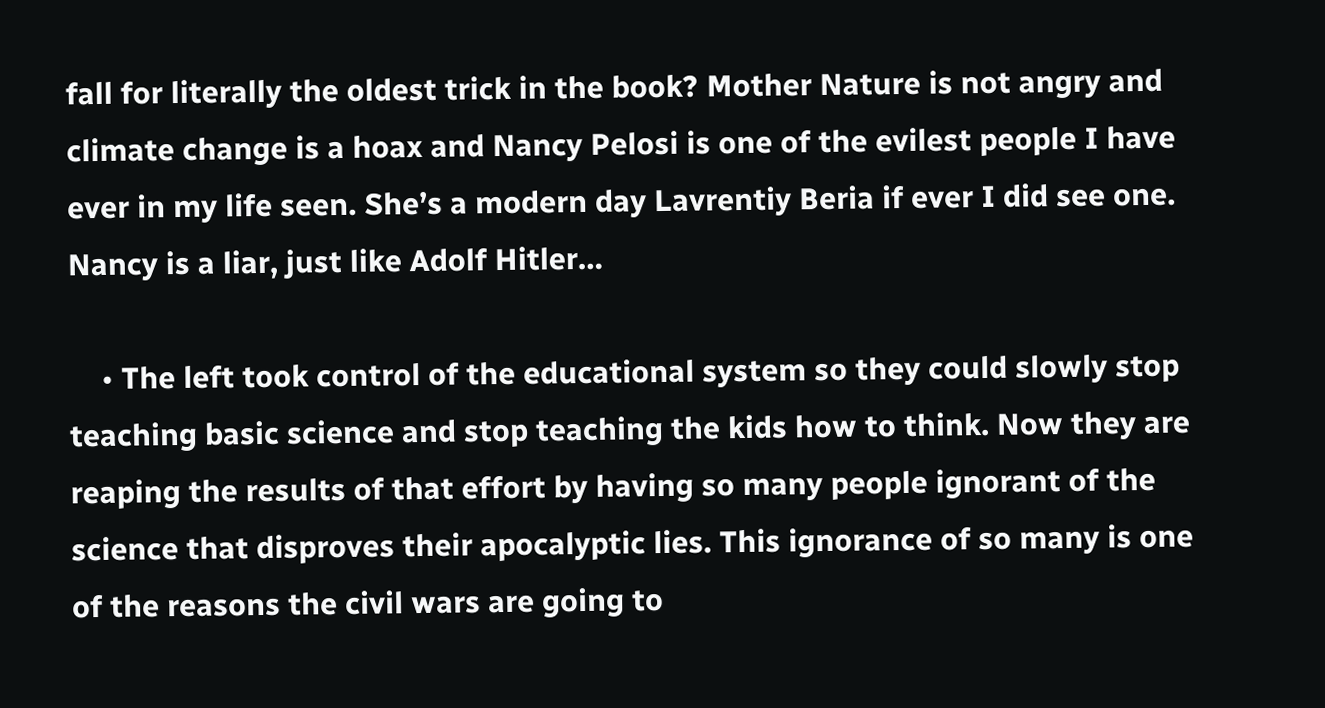fall for literally the oldest trick in the book? Mother Nature is not angry and climate change is a hoax and Nancy Pelosi is one of the evilest people I have ever in my life seen. She’s a modern day Lavrentiy Beria if ever I did see one. Nancy is a liar, just like Adolf Hitler…

    • The left took control of the educational system so they could slowly stop teaching basic science and stop teaching the kids how to think. Now they are reaping the results of that effort by having so many people ignorant of the science that disproves their apocalyptic lies. This ignorance of so many is one of the reasons the civil wars are going to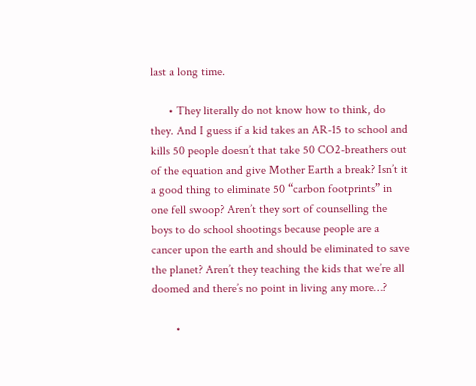last a long time.

      • They literally do not know how to think, do they. And I guess if a kid takes an AR-15 to school and kills 50 people doesn’t that take 50 CO2-breathers out of the equation and give Mother Earth a break? Isn’t it a good thing to eliminate 50 “carbon footprints” in one fell swoop? Aren’t they sort of counselling the boys to do school shootings because people are a cancer upon the earth and should be eliminated to save the planet? Aren’t they teaching the kids that we’re all doomed and there’s no point in living any more…?

        •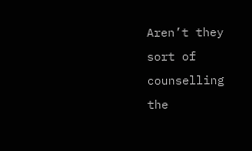Aren’t they sort of counselling the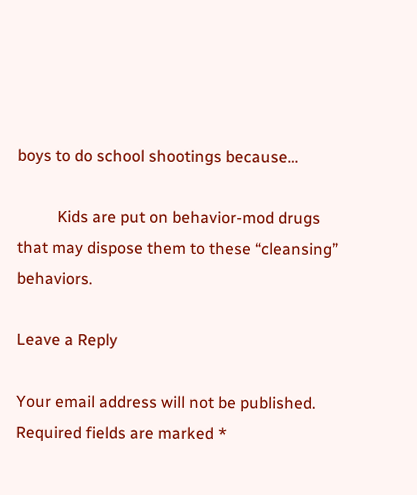boys to do school shootings because…

          Kids are put on behavior-mod drugs that may dispose them to these “cleansing” behaviors.

Leave a Reply

Your email address will not be published. Required fields are marked *